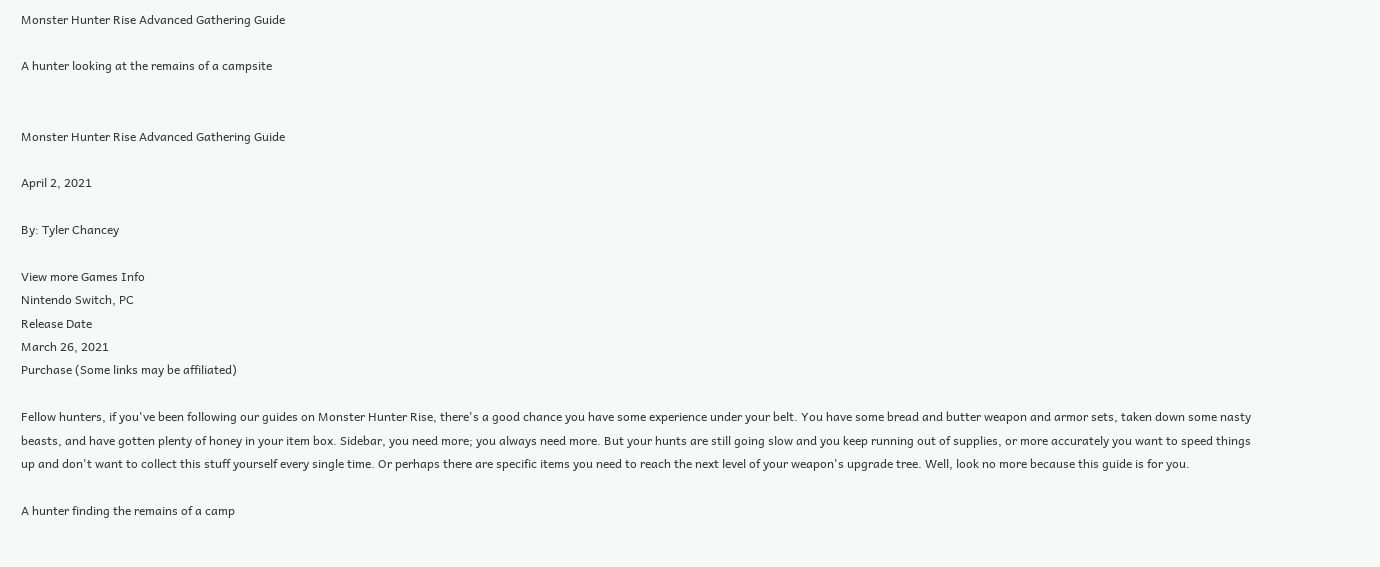Monster Hunter Rise Advanced Gathering Guide

A hunter looking at the remains of a campsite


Monster Hunter Rise Advanced Gathering Guide

April 2, 2021

By: Tyler Chancey

View more Games Info
Nintendo Switch, PC
Release Date
March 26, 2021
Purchase (Some links may be affiliated)

Fellow hunters, if you've been following our guides on Monster Hunter Rise, there's a good chance you have some experience under your belt. You have some bread and butter weapon and armor sets, taken down some nasty beasts, and have gotten plenty of honey in your item box. Sidebar, you need more; you always need more. But your hunts are still going slow and you keep running out of supplies, or more accurately you want to speed things up and don't want to collect this stuff yourself every single time. Or perhaps there are specific items you need to reach the next level of your weapon's upgrade tree. Well, look no more because this guide is for you.

A hunter finding the remains of a camp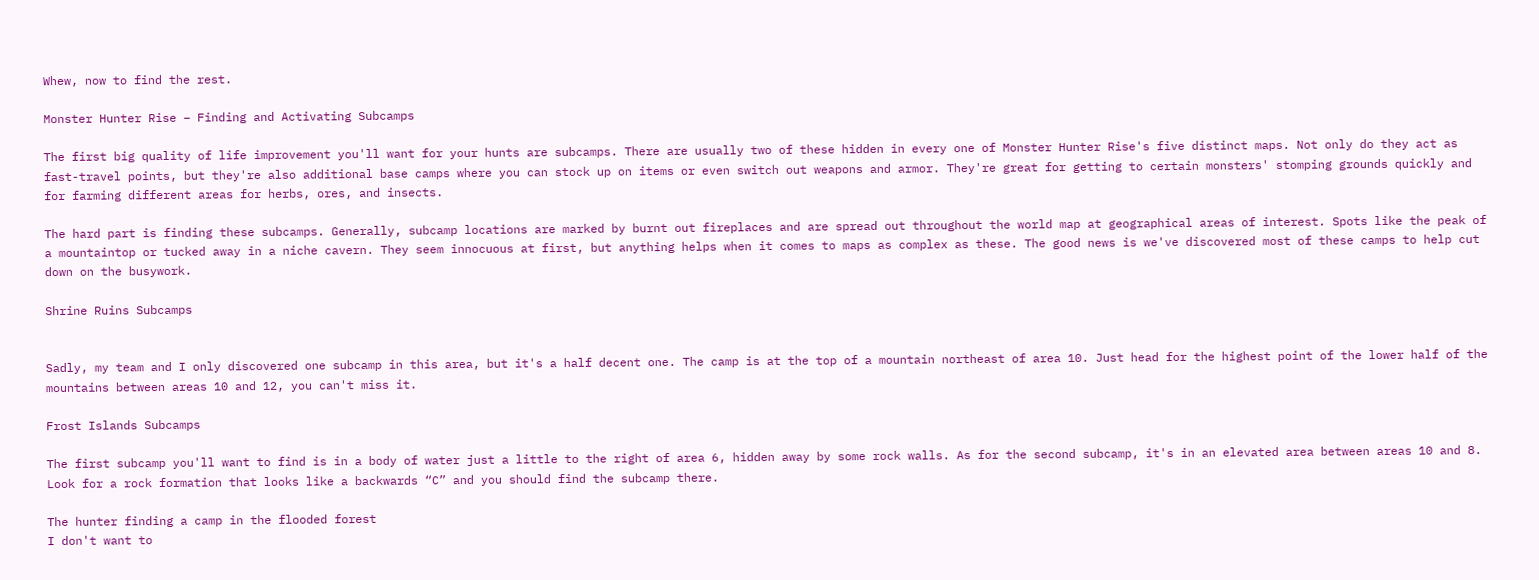Whew, now to find the rest.

Monster Hunter Rise – Finding and Activating Subcamps

The first big quality of life improvement you'll want for your hunts are subcamps. There are usually two of these hidden in every one of Monster Hunter Rise's five distinct maps. Not only do they act as fast-travel points, but they're also additional base camps where you can stock up on items or even switch out weapons and armor. They're great for getting to certain monsters' stomping grounds quickly and for farming different areas for herbs, ores, and insects.

The hard part is finding these subcamps. Generally, subcamp locations are marked by burnt out fireplaces and are spread out throughout the world map at geographical areas of interest. Spots like the peak of a mountaintop or tucked away in a niche cavern. They seem innocuous at first, but anything helps when it comes to maps as complex as these. The good news is we've discovered most of these camps to help cut down on the busywork.

Shrine Ruins Subcamps


Sadly, my team and I only discovered one subcamp in this area, but it's a half decent one. The camp is at the top of a mountain northeast of area 10. Just head for the highest point of the lower half of the mountains between areas 10 and 12, you can't miss it.

Frost Islands Subcamps

The first subcamp you'll want to find is in a body of water just a little to the right of area 6, hidden away by some rock walls. As for the second subcamp, it's in an elevated area between areas 10 and 8. Look for a rock formation that looks like a backwards “C” and you should find the subcamp there.

The hunter finding a camp in the flooded forest
I don't want to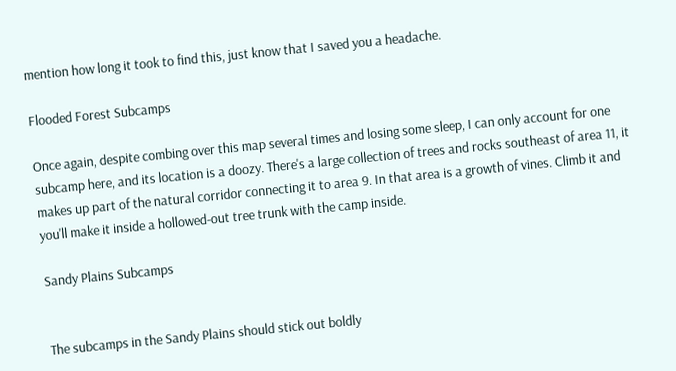mention how long it took to find this, just know that I saved you a headache.

Flooded Forest Subcamps

Once again, despite combing over this map several times and losing some sleep, I can only account for one subcamp here, and its location is a doozy. There's a large collection of trees and rocks southeast of area 11, it makes up part of the natural corridor connecting it to area 9. In that area is a growth of vines. Climb it and you'll make it inside a hollowed-out tree trunk with the camp inside.

Sandy Plains Subcamps


The subcamps in the Sandy Plains should stick out boldly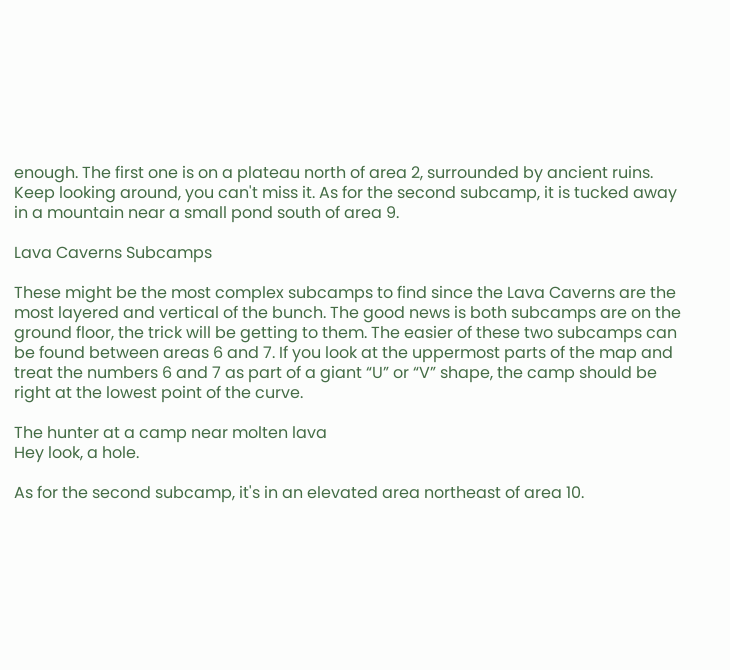enough. The first one is on a plateau north of area 2, surrounded by ancient ruins. Keep looking around, you can't miss it. As for the second subcamp, it is tucked away in a mountain near a small pond south of area 9.

Lava Caverns Subcamps

These might be the most complex subcamps to find since the Lava Caverns are the most layered and vertical of the bunch. The good news is both subcamps are on the ground floor, the trick will be getting to them. The easier of these two subcamps can be found between areas 6 and 7. If you look at the uppermost parts of the map and treat the numbers 6 and 7 as part of a giant “U” or “V” shape, the camp should be right at the lowest point of the curve.

The hunter at a camp near molten lava
Hey look, a hole.

As for the second subcamp, it's in an elevated area northeast of area 10.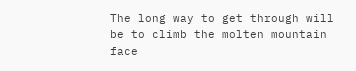The long way to get through will be to climb the molten mountain face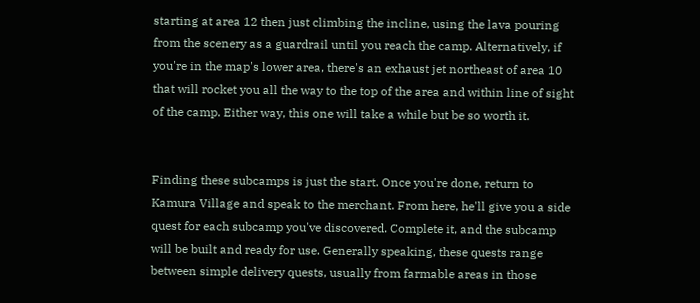starting at area 12 then just climbing the incline, using the lava pouring from the scenery as a guardrail until you reach the camp. Alternatively, if you're in the map's lower area, there's an exhaust jet northeast of area 10 that will rocket you all the way to the top of the area and within line of sight of the camp. Either way, this one will take a while but be so worth it.


Finding these subcamps is just the start. Once you're done, return to Kamura Village and speak to the merchant. From here, he'll give you a side quest for each subcamp you've discovered. Complete it, and the subcamp will be built and ready for use. Generally speaking, these quests range between simple delivery quests, usually from farmable areas in those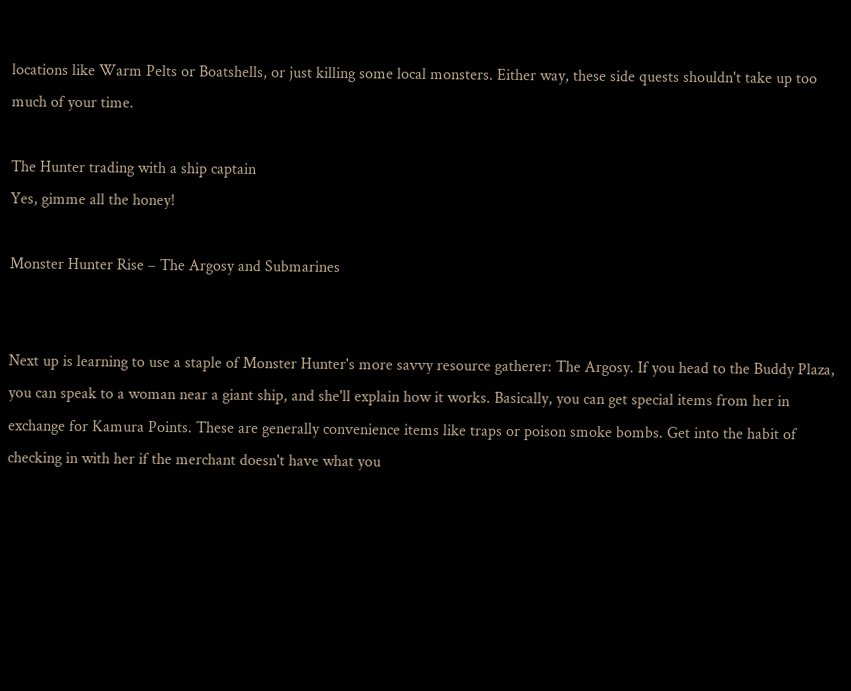locations like Warm Pelts or Boatshells, or just killing some local monsters. Either way, these side quests shouldn't take up too much of your time.

The Hunter trading with a ship captain
Yes, gimme all the honey!

Monster Hunter Rise – The Argosy and Submarines


Next up is learning to use a staple of Monster Hunter's more savvy resource gatherer: The Argosy. If you head to the Buddy Plaza, you can speak to a woman near a giant ship, and she'll explain how it works. Basically, you can get special items from her in exchange for Kamura Points. These are generally convenience items like traps or poison smoke bombs. Get into the habit of checking in with her if the merchant doesn't have what you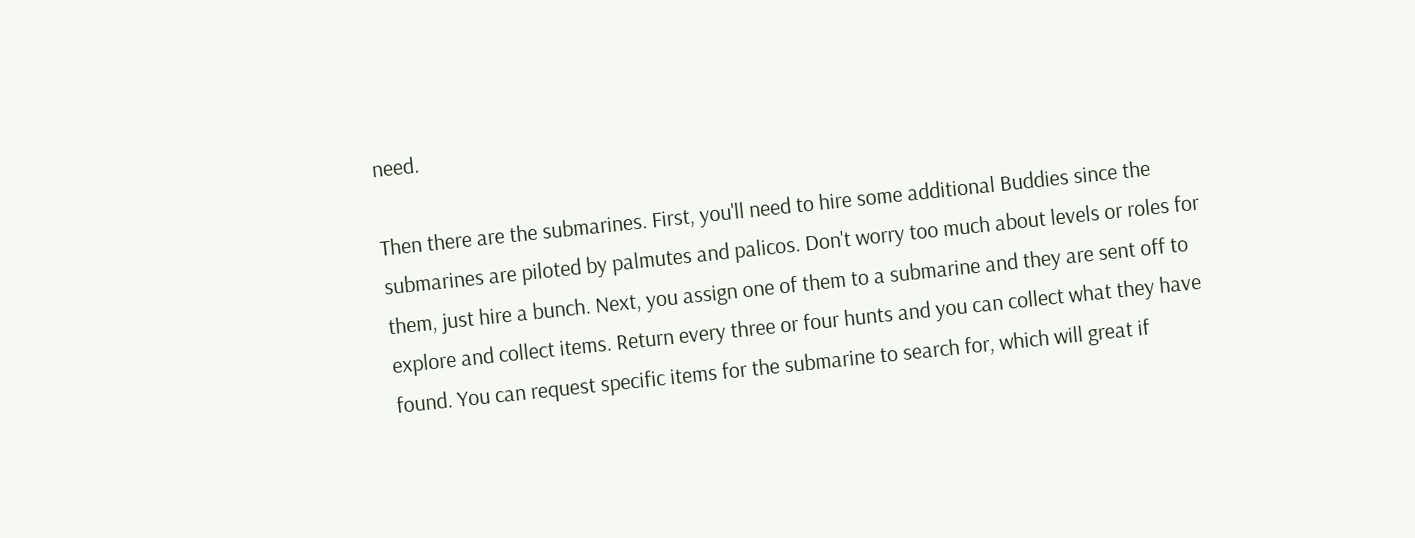need.

Then there are the submarines. First, you'll need to hire some additional Buddies since the submarines are piloted by palmutes and palicos. Don't worry too much about levels or roles for them, just hire a bunch. Next, you assign one of them to a submarine and they are sent off to explore and collect items. Return every three or four hunts and you can collect what they have found. You can request specific items for the submarine to search for, which will great if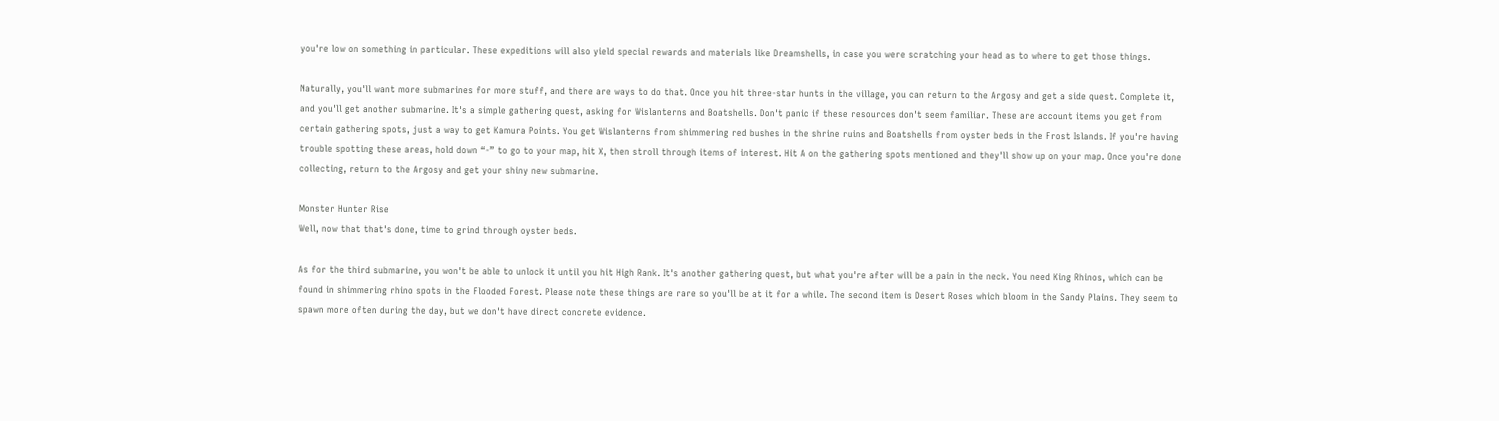you're low on something in particular. These expeditions will also yield special rewards and materials like Dreamshells, in case you were scratching your head as to where to get those things.

Naturally, you'll want more submarines for more stuff, and there are ways to do that. Once you hit three-star hunts in the village, you can return to the Argosy and get a side quest. Complete it, and you'll get another submarine. It's a simple gathering quest, asking for Wislanterns and Boatshells. Don't panic if these resources don't seem familiar. These are account items you get from certain gathering spots, just a way to get Kamura Points. You get Wislanterns from shimmering red bushes in the shrine ruins and Boatshells from oyster beds in the Frost Islands. If you're having trouble spotting these areas, hold down “-” to go to your map, hit X, then stroll through items of interest. Hit A on the gathering spots mentioned and they'll show up on your map. Once you're done collecting, return to the Argosy and get your shiny new submarine.

Monster Hunter Rise
Well, now that that's done, time to grind through oyster beds.

As for the third submarine, you won't be able to unlock it until you hit High Rank. It's another gathering quest, but what you're after will be a pain in the neck. You need King Rhinos, which can be found in shimmering rhino spots in the Flooded Forest. Please note these things are rare so you'll be at it for a while. The second item is Desert Roses which bloom in the Sandy Plains. They seem to spawn more often during the day, but we don't have direct concrete evidence.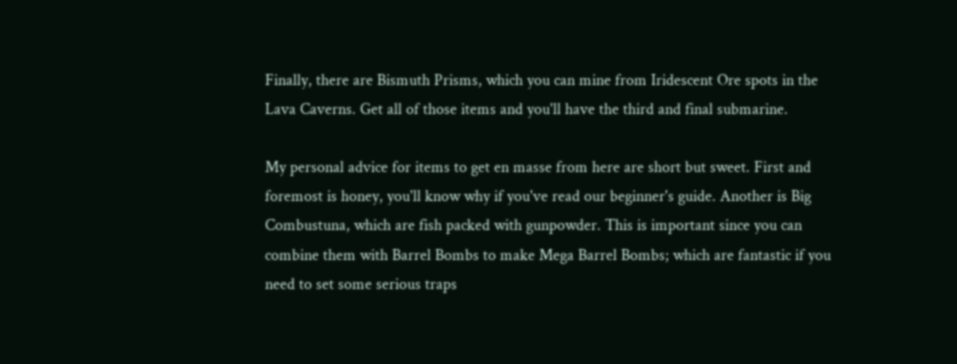Finally, there are Bismuth Prisms, which you can mine from Iridescent Ore spots in the Lava Caverns. Get all of those items and you'll have the third and final submarine.

My personal advice for items to get en masse from here are short but sweet. First and foremost is honey, you'll know why if you've read our beginner's guide. Another is Big Combustuna, which are fish packed with gunpowder. This is important since you can combine them with Barrel Bombs to make Mega Barrel Bombs; which are fantastic if you need to set some serious traps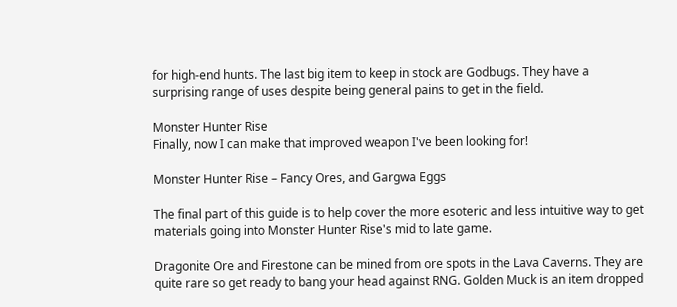for high-end hunts. The last big item to keep in stock are Godbugs. They have a surprising range of uses despite being general pains to get in the field.

Monster Hunter Rise
Finally, now I can make that improved weapon I've been looking for!

Monster Hunter Rise – Fancy Ores, and Gargwa Eggs

The final part of this guide is to help cover the more esoteric and less intuitive way to get materials going into Monster Hunter Rise's mid to late game.

Dragonite Ore and Firestone can be mined from ore spots in the Lava Caverns. They are quite rare so get ready to bang your head against RNG. Golden Muck is an item dropped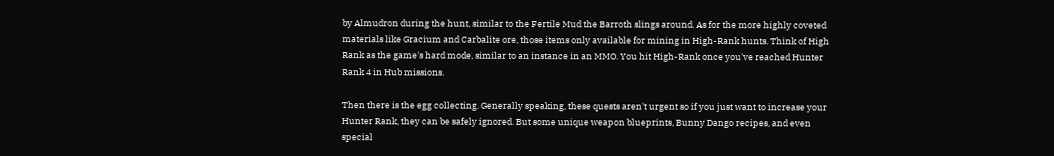by Almudron during the hunt, similar to the Fertile Mud the Barroth slings around. As for the more highly coveted materials like Gracium and Carbalite ore, those items only available for mining in High-Rank hunts. Think of High Rank as the game's hard mode, similar to an instance in an MMO. You hit High-Rank once you've reached Hunter Rank 4 in Hub missions.

Then there is the egg collecting. Generally speaking, these quests aren't urgent so if you just want to increase your Hunter Rank, they can be safely ignored. But some unique weapon blueprints, Bunny Dango recipes, and even special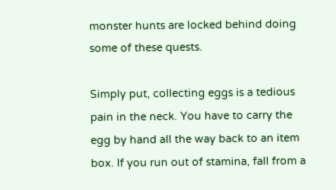monster hunts are locked behind doing some of these quests.

Simply put, collecting eggs is a tedious pain in the neck. You have to carry the egg by hand all the way back to an item box. If you run out of stamina, fall from a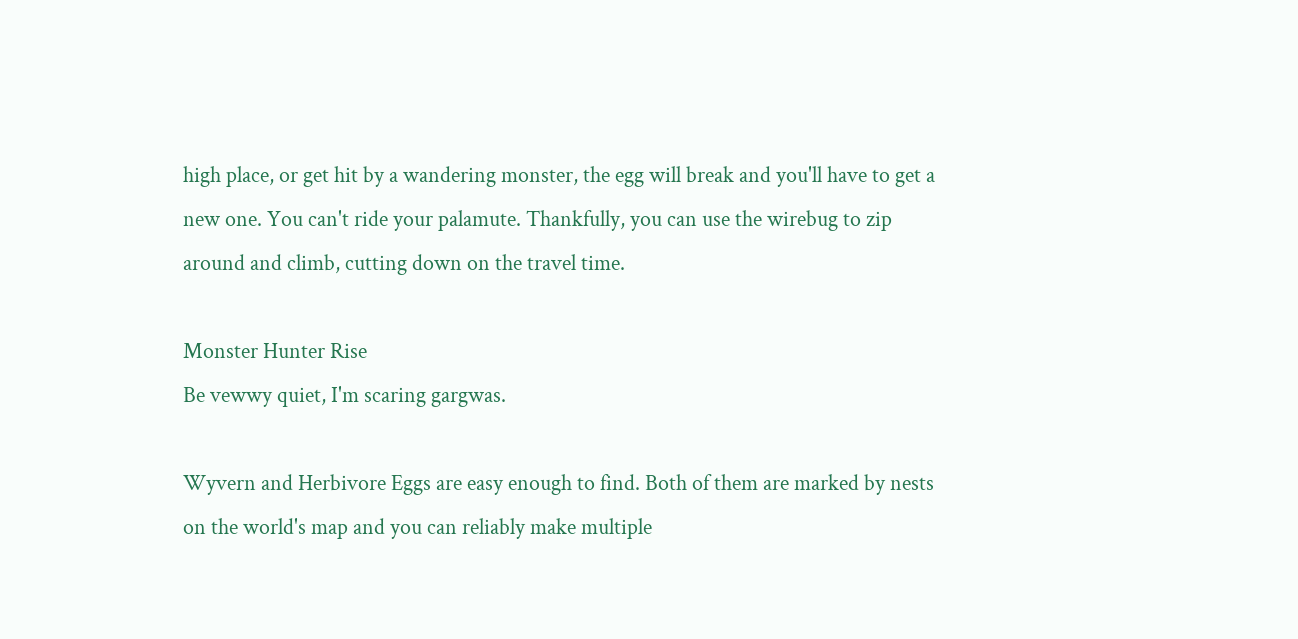high place, or get hit by a wandering monster, the egg will break and you'll have to get a new one. You can't ride your palamute. Thankfully, you can use the wirebug to zip around and climb, cutting down on the travel time.

Monster Hunter Rise
Be vewwy quiet, I'm scaring gargwas.

Wyvern and Herbivore Eggs are easy enough to find. Both of them are marked by nests on the world's map and you can reliably make multiple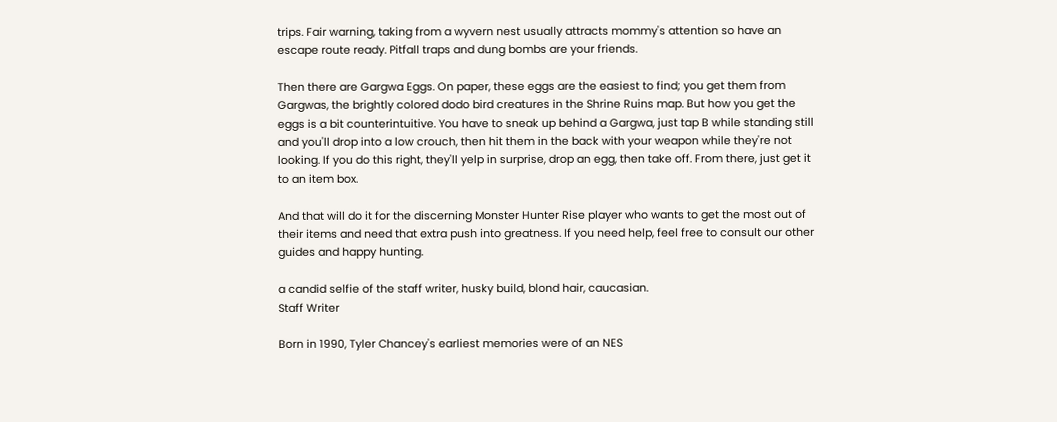trips. Fair warning, taking from a wyvern nest usually attracts mommy's attention so have an escape route ready. Pitfall traps and dung bombs are your friends.

Then there are Gargwa Eggs. On paper, these eggs are the easiest to find; you get them from Gargwas, the brightly colored dodo bird creatures in the Shrine Ruins map. But how you get the eggs is a bit counterintuitive. You have to sneak up behind a Gargwa, just tap B while standing still and you'll drop into a low crouch, then hit them in the back with your weapon while they're not looking. If you do this right, they'll yelp in surprise, drop an egg, then take off. From there, just get it to an item box.

And that will do it for the discerning Monster Hunter Rise player who wants to get the most out of their items and need that extra push into greatness. If you need help, feel free to consult our other guides and happy hunting.

a candid selfie of the staff writer, husky build, blond hair, caucasian.
Staff Writer

Born in 1990, Tyler Chancey's earliest memories were of an NES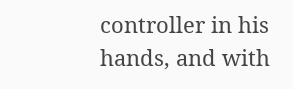controller in his hands, and with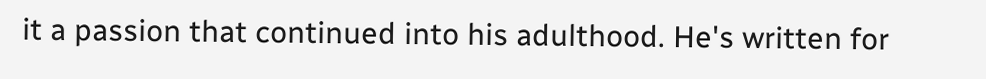it a passion that continued into his adulthood. He's written for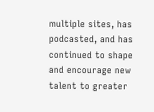multiple sites, has podcasted, and has continued to shape and encourage new talent to greater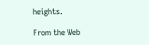heights.

From the Web